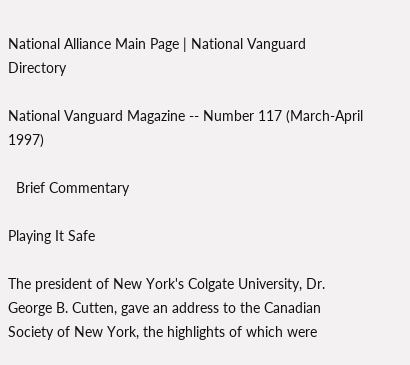National Alliance Main Page | National Vanguard Directory

National Vanguard Magazine -- Number 117 (March-April 1997)

  Brief Commentary

Playing It Safe

The president of New York's Colgate University, Dr. George B. Cutten, gave an address to the Canadian Society of New York, the highlights of which were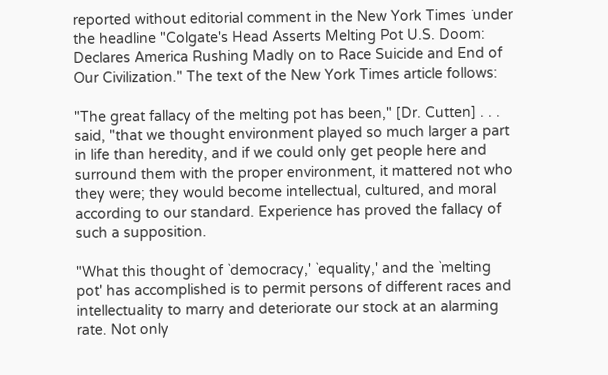reported without editorial comment in the New York Times ˙under the headline "Colgate's Head Asserts Melting Pot U.S. Doom: Declares America Rushing Madly on to Race Suicide and End of Our Civilization." The text of the New York Times article follows:

"The great fallacy of the melting pot has been," [Dr. Cutten] . . . said, "that we thought environment played so much larger a part in life than heredity, and if we could only get people here and surround them with the proper environment, it mattered not who they were; they would become intellectual, cultured, and moral according to our standard. Experience has proved the fallacy of such a supposition.

"What this thought of `democracy,' `equality,' and the `melting pot' has accomplished is to permit persons of different races and intellectuality to marry and deteriorate our stock at an alarming rate. Not only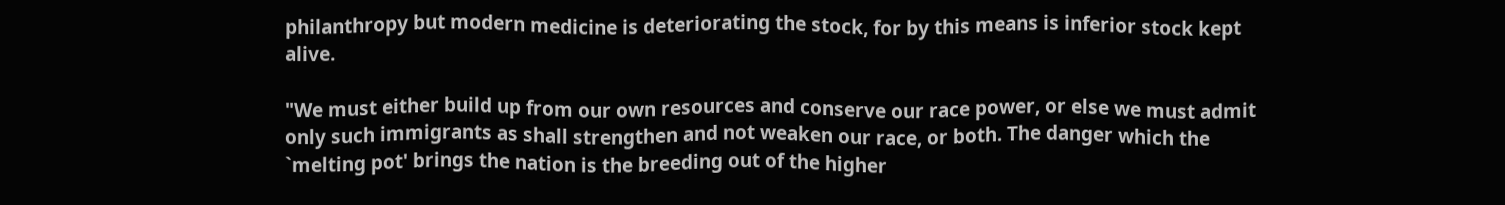philanthropy but modern medicine is deteriorating the stock, for by this means is inferior stock kept alive.

"We must either build up from our own resources and conserve our race power, or else we must admit only such immigrants as shall strengthen and not weaken our race, or both. The danger which the `melting pot' brings the nation is the breeding out of the higher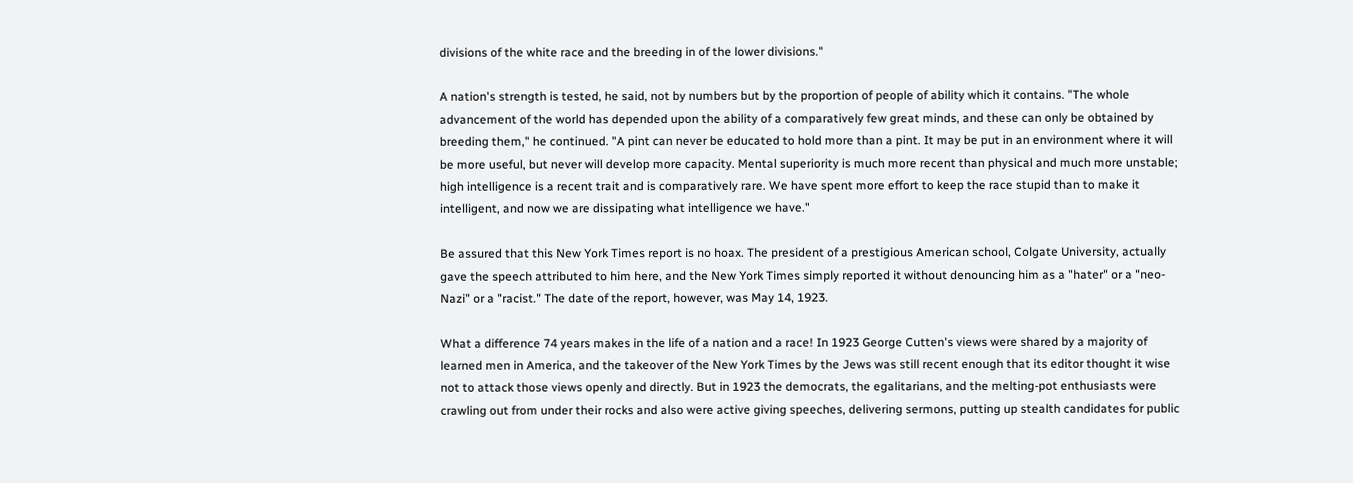divisions of the white race and the breeding in of the lower divisions."

A nation's strength is tested, he said, not by numbers but by the proportion of people of ability which it contains. "The whole advancement of the world has depended upon the ability of a comparatively few great minds, and these can only be obtained by breeding them," he continued. "A pint can never be educated to hold more than a pint. It may be put in an environment where it will be more useful, but never will develop more capacity. Mental superiority is much more recent than physical and much more unstable; high intelligence is a recent trait and is comparatively rare. We have spent more effort to keep the race stupid than to make it intelligent, and now we are dissipating what intelligence we have."

Be assured that this New York Times report is no hoax. The president of a prestigious American school, Colgate University, actually gave the speech attributed to him here, and the New York Times simply reported it without denouncing him as a "hater" or a "neo-Nazi" or a "racist." The date of the report, however, was May 14, 1923.

What a difference 74 years makes in the life of a nation and a race! In 1923 George Cutten's views were shared by a majority of learned men in America, and the takeover of the New York Times by the Jews was still recent enough that its editor thought it wise not to attack those views openly and directly. But in 1923 the democrats, the egalitarians, and the melting-pot enthusiasts were crawling out from under their rocks and also were active giving speeches, delivering sermons, putting up stealth candidates for public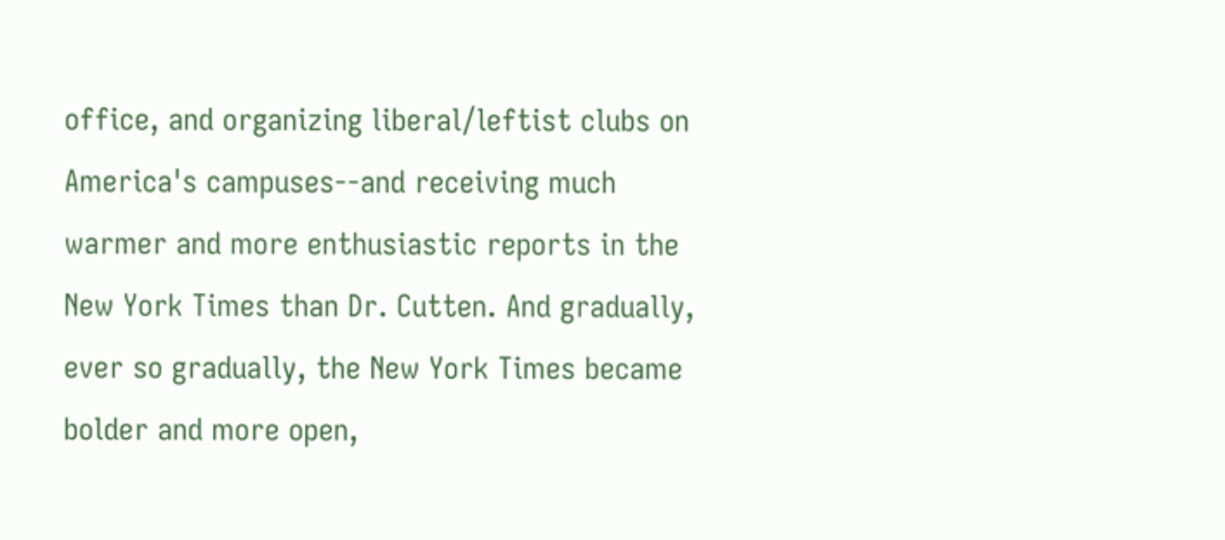office, and organizing liberal/leftist clubs on America's campuses--and receiving much warmer and more enthusiastic reports in the New York Times than Dr. Cutten. And gradually, ever so gradually, the New York Times became bolder and more open,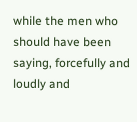while the men who should have been saying, forcefully and loudly and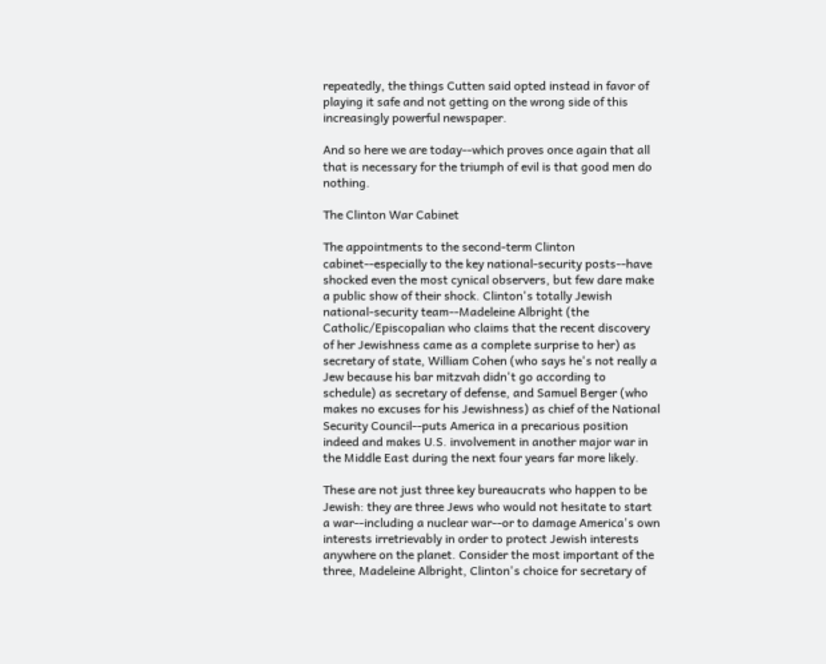repeatedly, the things Cutten said opted instead in favor of playing it safe and not getting on the wrong side of this increasingly powerful newspaper.

And so here we are today--which proves once again that all that is necessary for the triumph of evil is that good men do nothing.

The Clinton War Cabinet

The appointments to the second-term Clinton cabinet--especially to the key national-security posts--have shocked even the most cynical observers, but few dare make a public show of their shock. Clinton's totally Jewish national-security team--Madeleine Albright (the Catholic/Episcopalian who claims that the recent discovery of her Jewishness came as a complete surprise to her) as secretary of state, William Cohen (who says he's not really a Jew because his bar mitzvah didn't go according to schedule) as secretary of defense, and Samuel Berger (who makes no excuses for his Jewishness) as chief of the National Security Council--puts America in a precarious position indeed and makes U.S. involvement in another major war in the Middle East during the next four years far more likely.

These are not just three key bureaucrats who happen to be Jewish: they are three Jews who would not hesitate to start a war--including a nuclear war--or to damage America's own interests irretrievably in order to protect Jewish interests anywhere on the planet. Consider the most important of the three, Madeleine Albright, Clinton's choice for secretary of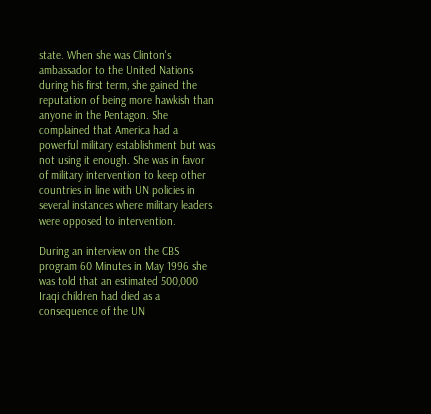state. When she was Clinton's ambassador to the United Nations during his first term, she gained the reputation of being more hawkish than anyone in the Pentagon. She complained that America had a powerful military establishment but was not using it enough. She was in favor of military intervention to keep other countries in line with UN policies in several instances where military leaders were opposed to intervention.

During an interview on the CBS program 60 Minutes in May 1996 she was told that an estimated 500,000 Iraqi children had died as a consequence of the UN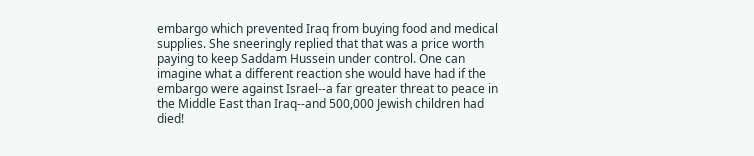embargo which prevented Iraq from buying food and medical supplies. She sneeringly replied that that was a price worth paying to keep Saddam Hussein under control. One can imagine what a different reaction she would have had if the embargo were against Israel--a far greater threat to peace in the Middle East than Iraq--and 500,000 Jewish children had died!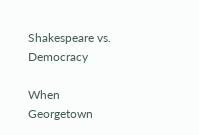Shakespeare vs. Democracy

When Georgetown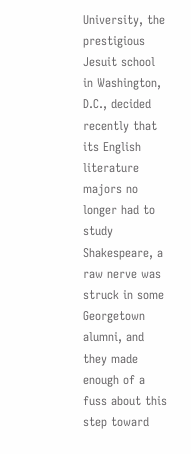University, the prestigious Jesuit school in Washington, D.C., decided recently that its English literature majors no longer had to study Shakespeare, a raw nerve was struck in some Georgetown alumni, and they made enough of a fuss about this step toward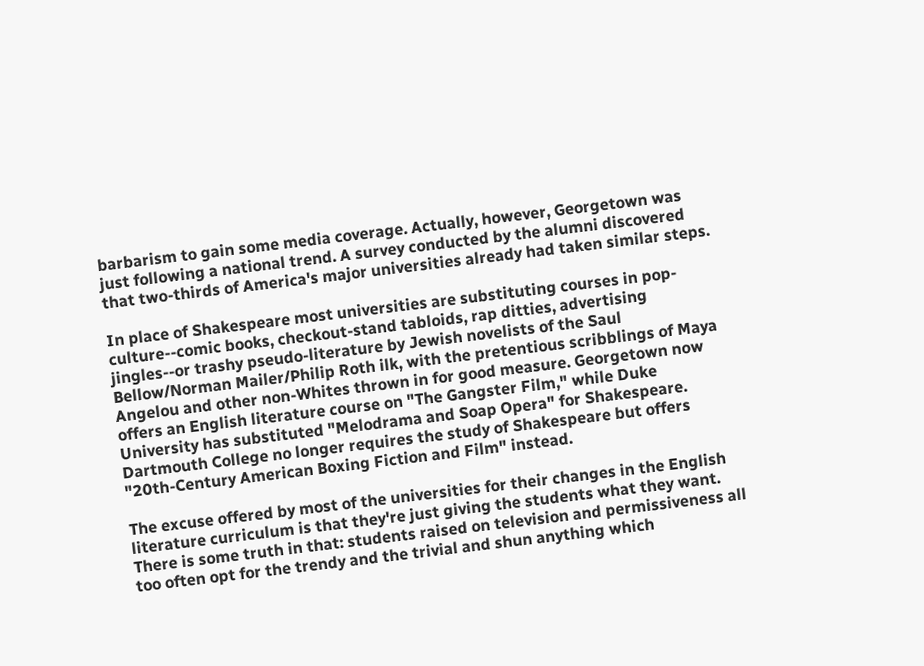barbarism to gain some media coverage. Actually, however, Georgetown was just following a national trend. A survey conducted by the alumni discovered that two-thirds of America's major universities already had taken similar steps.

In place of Shakespeare most universities are substituting courses in pop-culture--comic books, checkout-stand tabloids, rap ditties, advertising jingles--or trashy pseudo-literature by Jewish novelists of the Saul Bellow/Norman Mailer/Philip Roth ilk, with the pretentious scribblings of Maya Angelou and other non-Whites thrown in for good measure. Georgetown now offers an English literature course on "The Gangster Film," while Duke University has substituted "Melodrama and Soap Opera" for Shakespeare. Dartmouth College no longer requires the study of Shakespeare but offers "20th-Century American Boxing Fiction and Film" instead.

The excuse offered by most of the universities for their changes in the English literature curriculum is that they're just giving the students what they want. There is some truth in that: students raised on television and permissiveness all too often opt for the trendy and the trivial and shun anything which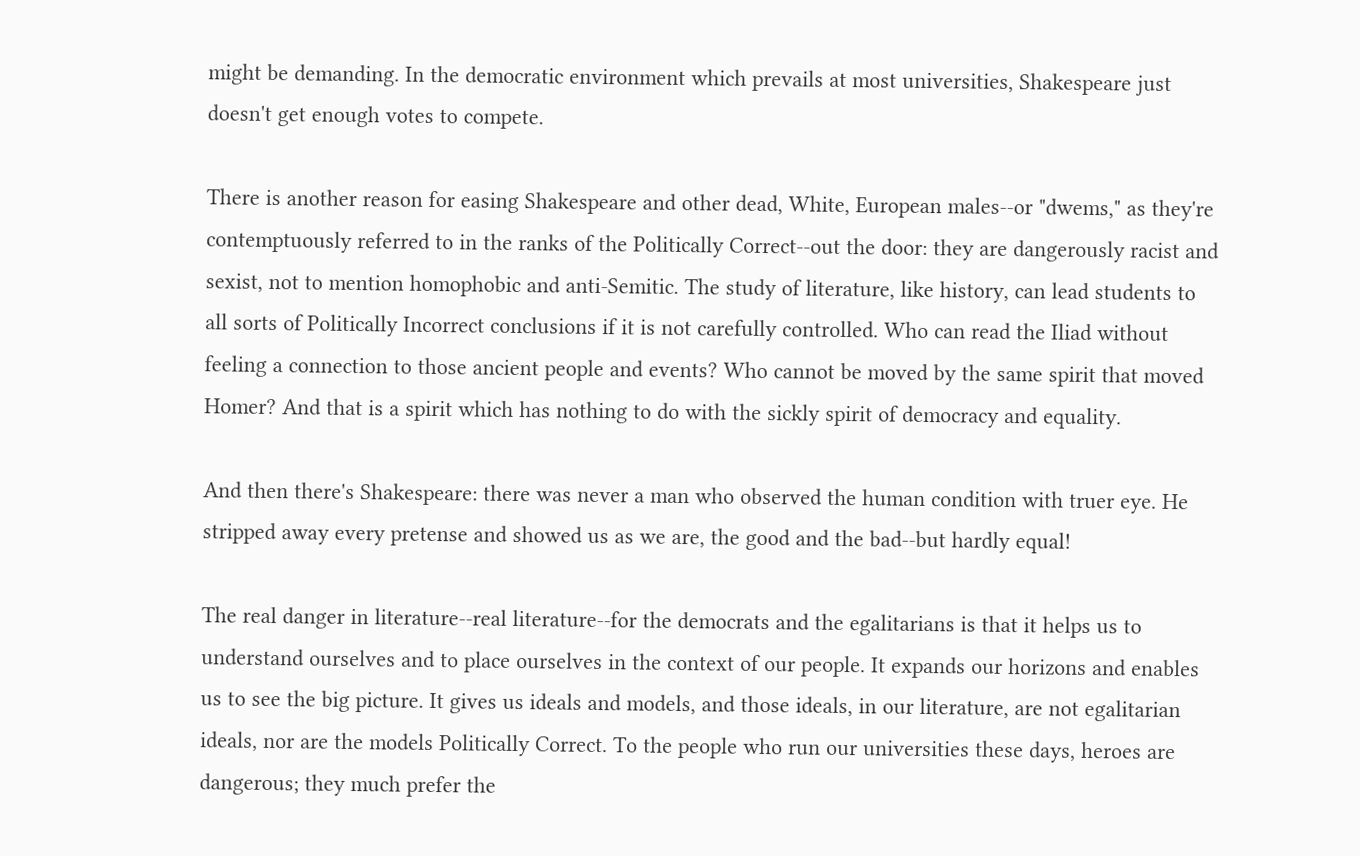might be demanding. In the democratic environment which prevails at most universities, Shakespeare just doesn't get enough votes to compete.

There is another reason for easing Shakespeare and other dead, White, European males--or "dwems," as they're contemptuously referred to in the ranks of the Politically Correct--out the door: they are dangerously racist and sexist, not to mention homophobic and anti-Semitic. The study of literature, like history, can lead students to all sorts of Politically Incorrect conclusions if it is not carefully controlled. Who can read the Iliad without feeling a connection to those ancient people and events? Who cannot be moved by the same spirit that moved Homer? And that is a spirit which has nothing to do with the sickly spirit of democracy and equality.

And then there's Shakespeare: there was never a man who observed the human condition with truer eye. He stripped away every pretense and showed us as we are, the good and the bad--but hardly equal!

The real danger in literature--real literature--for the democrats and the egalitarians is that it helps us to understand ourselves and to place ourselves in the context of our people. It expands our horizons and enables us to see the big picture. It gives us ideals and models, and those ideals, in our literature, are not egalitarian ideals, nor are the models Politically Correct. To the people who run our universities these days, heroes are dangerous; they much prefer the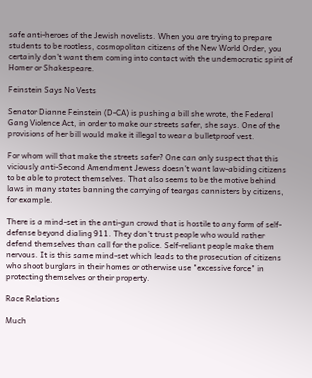safe anti-heroes of the Jewish novelists. When you are trying to prepare students to be rootless, cosmopolitan citizens of the New World Order, you certainly don't want them coming into contact with the undemocratic spirit of Homer or Shakespeare.

Feinstein Says No Vests

Senator Dianne Feinstein (D-CA) is pushing a bill she wrote, the Federal Gang Violence Act, in order to make our streets safer, she says. One of the provisions of her bill would make it illegal to wear a bulletproof vest.

For whom will that make the streets safer? One can only suspect that this viciously anti-Second Amendment Jewess doesn't want law-abiding citizens to be able to protect themselves. That also seems to be the motive behind laws in many states banning the carrying of teargas cannisters by citizens, for example.

There is a mind-set in the anti-gun crowd that is hostile to any form of self-defense beyond dialing 911. They don't trust people who would rather defend themselves than call for the police. Self-reliant people make them nervous. It is this same mind-set which leads to the prosecution of citizens who shoot burglars in their homes or otherwise use "excessive force" in protecting themselves or their property.

Race Relations

Much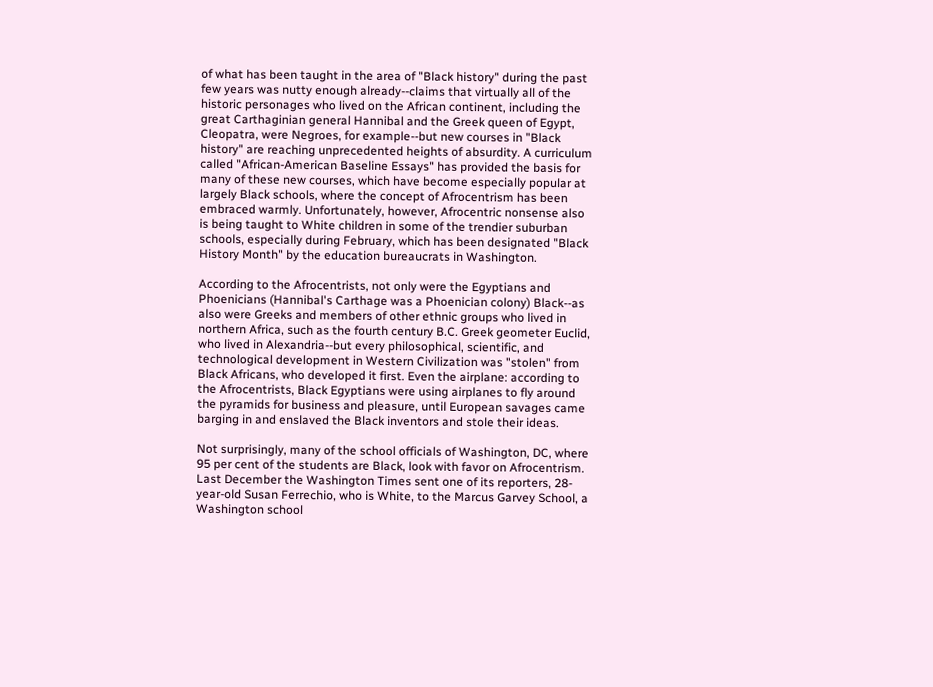of what has been taught in the area of "Black history" during the past few years was nutty enough already--claims that virtually all of the historic personages who lived on the African continent, including the great Carthaginian general Hannibal and the Greek queen of Egypt, Cleopatra, were Negroes, for example--but new courses in "Black history" are reaching unprecedented heights of absurdity. A curriculum called "African-American Baseline Essays" has provided the basis for many of these new courses, which have become especially popular at largely Black schools, where the concept of Afrocentrism has been embraced warmly. Unfortunately, however, Afrocentric nonsense also is being taught to White children in some of the trendier suburban schools, especially during February, which has been designated "Black History Month" by the education bureaucrats in Washington.

According to the Afrocentrists, not only were the Egyptians and Phoenicians (Hannibal's Carthage was a Phoenician colony) Black--as also were Greeks and members of other ethnic groups who lived in northern Africa, such as the fourth century B.C. Greek geometer Euclid, who lived in Alexandria--but every philosophical, scientific, and technological development in Western Civilization was "stolen" from Black Africans, who developed it first. Even the airplane: according to the Afrocentrists, Black Egyptians were using airplanes to fly around the pyramids for business and pleasure, until European savages came barging in and enslaved the Black inventors and stole their ideas.

Not surprisingly, many of the school officials of Washington, DC, where 95 per cent of the students are Black, look with favor on Afrocentrism. Last December the Washington Times sent one of its reporters, 28-year-old Susan Ferrechio, who is White, to the Marcus Garvey School, a Washington school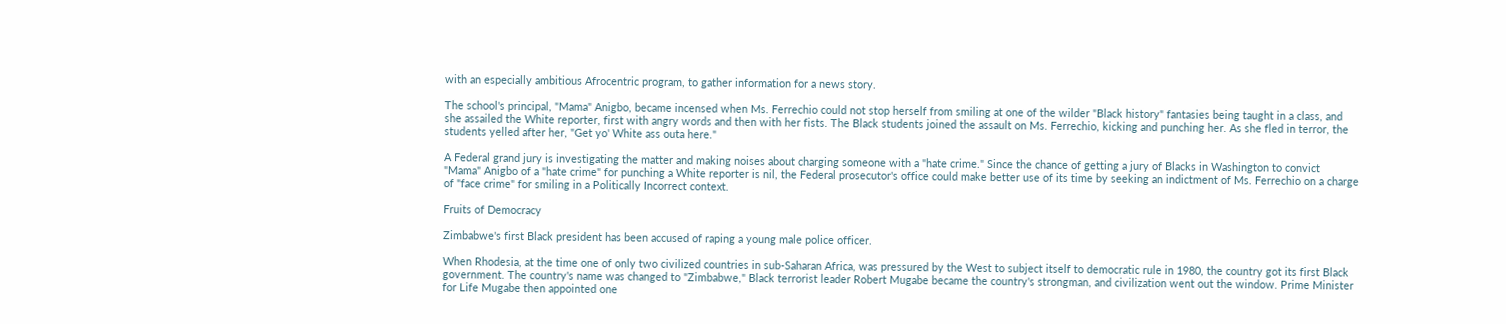with an especially ambitious Afrocentric program, to gather information for a news story.

The school's principal, "Mama" Anigbo, became incensed when Ms. Ferrechio could not stop herself from smiling at one of the wilder "Black history" fantasies being taught in a class, and she assailed the White reporter, first with angry words and then with her fists. The Black students joined the assault on Ms. Ferrechio, kicking and punching her. As she fled in terror, the students yelled after her, "Get yo' White ass outa here."

A Federal grand jury is investigating the matter and making noises about charging someone with a "hate crime." Since the chance of getting a jury of Blacks in Washington to convict "Mama" Anigbo of a "hate crime" for punching a White reporter is nil, the Federal prosecutor's office could make better use of its time by seeking an indictment of Ms. Ferrechio on a charge of "face crime" for smiling in a Politically Incorrect context.

Fruits of Democracy

Zimbabwe's first Black president has been accused of raping a young male police officer.

When Rhodesia, at the time one of only two civilized countries in sub-Saharan Africa, was pressured by the West to subject itself to democratic rule in 1980, the country got its first Black government. The country's name was changed to "Zimbabwe," Black terrorist leader Robert Mugabe became the country's strongman, and civilization went out the window. Prime Minister for Life Mugabe then appointed one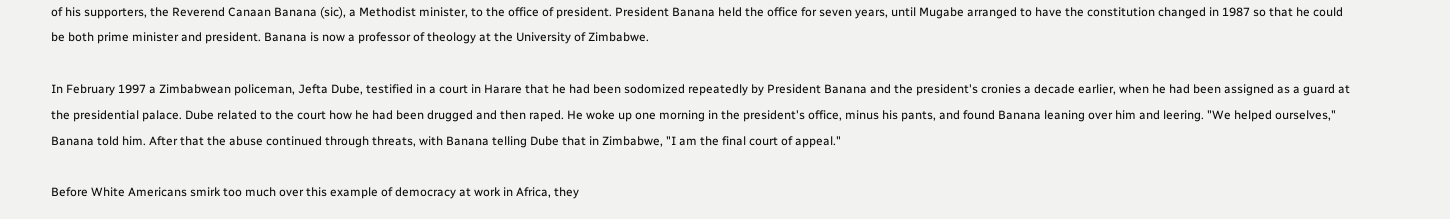of his supporters, the Reverend Canaan Banana (sic), a Methodist minister, to the office of president. President Banana held the office for seven years, until Mugabe arranged to have the constitution changed in 1987 so that he could be both prime minister and president. Banana is now a professor of theology at the University of Zimbabwe.

In February 1997 a Zimbabwean policeman, Jefta Dube, testified in a court in Harare that he had been sodomized repeatedly by President Banana and the president's cronies a decade earlier, when he had been assigned as a guard at the presidential palace. Dube related to the court how he had been drugged and then raped. He woke up one morning in the president's office, minus his pants, and found Banana leaning over him and leering. "We helped ourselves," Banana told him. After that the abuse continued through threats, with Banana telling Dube that in Zimbabwe, "I am the final court of appeal."

Before White Americans smirk too much over this example of democracy at work in Africa, they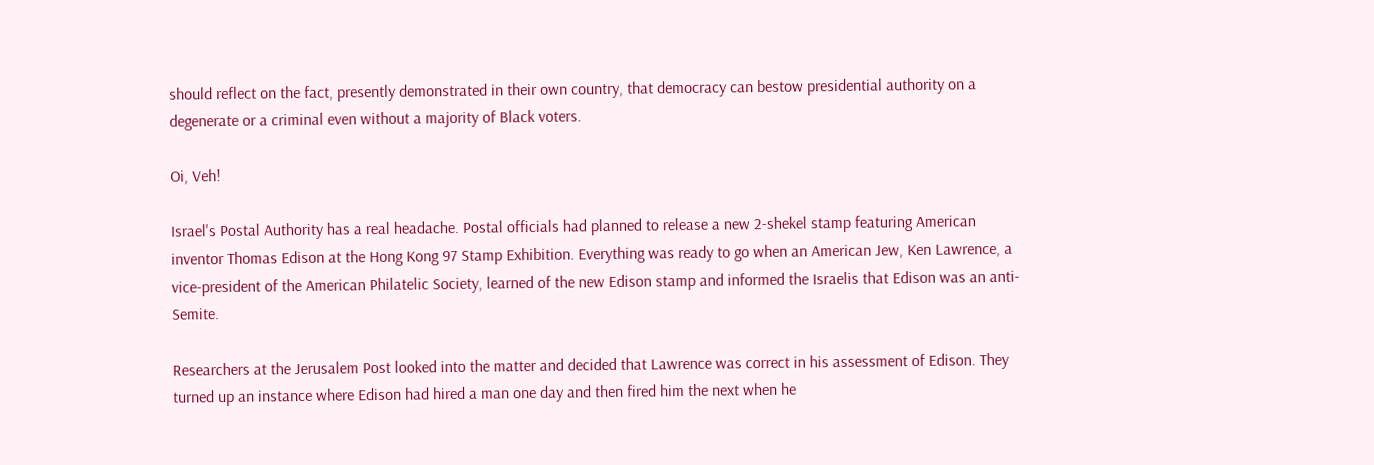should reflect on the fact, presently demonstrated in their own country, that democracy can bestow presidential authority on a degenerate or a criminal even without a majority of Black voters.

Oi, Veh!

Israel's Postal Authority has a real headache. Postal officials had planned to release a new 2-shekel stamp featuring American inventor Thomas Edison at the Hong Kong 97 Stamp Exhibition. Everything was ready to go when an American Jew, Ken Lawrence, a vice-president of the American Philatelic Society, learned of the new Edison stamp and informed the Israelis that Edison was an anti-Semite.

Researchers at the Jerusalem Post looked into the matter and decided that Lawrence was correct in his assessment of Edison. They turned up an instance where Edison had hired a man one day and then fired him the next when he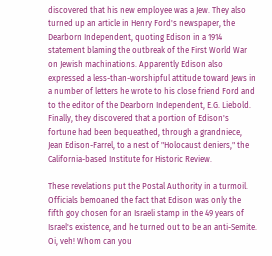discovered that his new employee was a Jew. They also turned up an article in Henry Ford's newspaper, the Dearborn Independent, quoting Edison in a 1914 statement blaming the outbreak of the First World War on Jewish machinations. Apparently Edison also expressed a less-than-worshipful attitude toward Jews in a number of letters he wrote to his close friend Ford and to the editor of the Dearborn Independent, E.G. Liebold. Finally, they discovered that a portion of Edison's fortune had been bequeathed, through a grandniece, Jean Edison-Farrel, to a nest of "Holocaust deniers," the California-based Institute for Historic Review.

These revelations put the Postal Authority in a turmoil. Officials bemoaned the fact that Edison was only the fifth goy chosen for an Israeli stamp in the 49 years of Israel's existence, and he turned out to be an anti-Semite. Oi, veh! Whom can you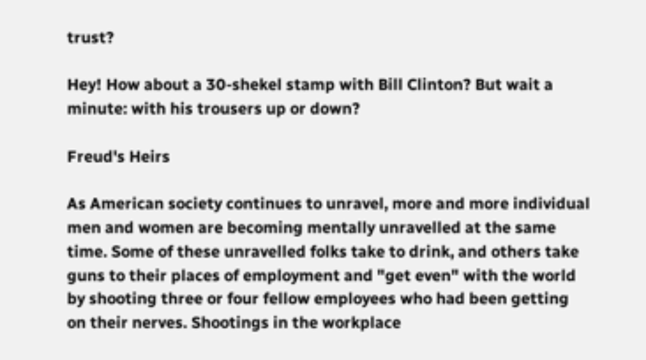trust?

Hey! How about a 30-shekel stamp with Bill Clinton? But wait a minute: with his trousers up or down?

Freud's Heirs

As American society continues to unravel, more and more individual men and women are becoming mentally unravelled at the same time. Some of these unravelled folks take to drink, and others take guns to their places of employment and "get even" with the world by shooting three or four fellow employees who had been getting on their nerves. Shootings in the workplace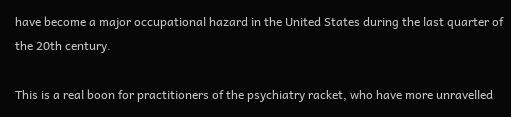have become a major occupational hazard in the United States during the last quarter of the 20th century.

This is a real boon for practitioners of the psychiatry racket, who have more unravelled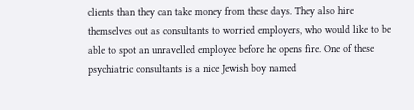clients than they can take money from these days. They also hire themselves out as consultants to worried employers, who would like to be able to spot an unravelled employee before he opens fire. One of these psychiatric consultants is a nice Jewish boy named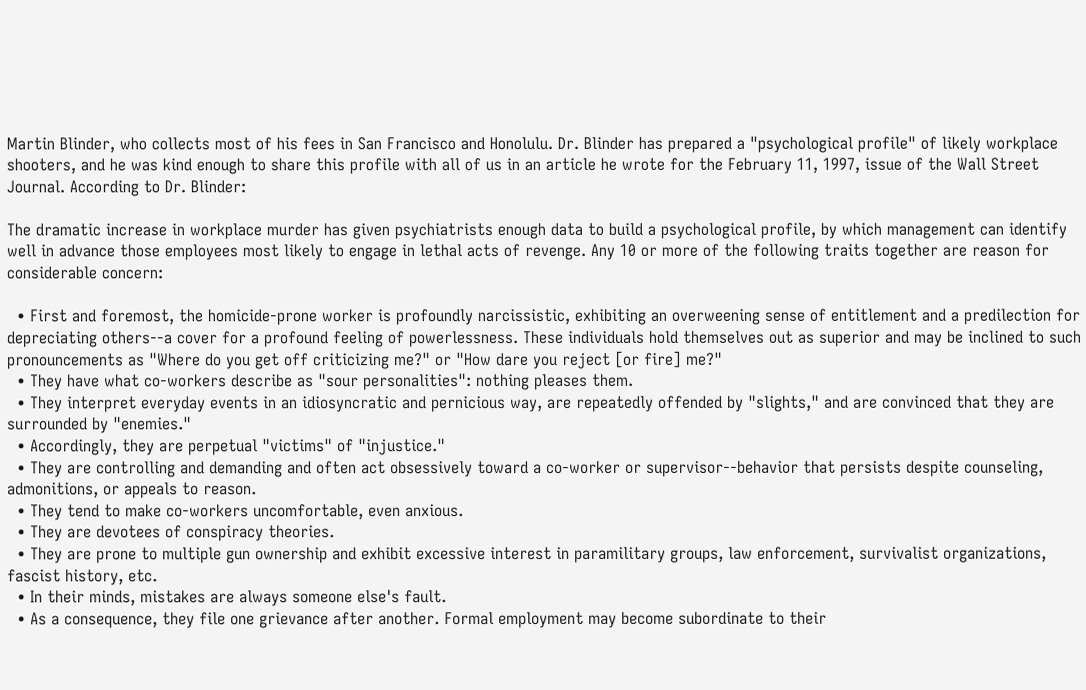Martin Blinder, who collects most of his fees in San Francisco and Honolulu. Dr. Blinder has prepared a "psychological profile" of likely workplace shooters, and he was kind enough to share this profile with all of us in an article he wrote for the February 11, 1997, issue of the Wall Street Journal. According to Dr. Blinder:

The dramatic increase in workplace murder has given psychiatrists enough data to build a psychological profile, by which management can identify well in advance those employees most likely to engage in lethal acts of revenge. Any 10 or more of the following traits together are reason for considerable concern:

  • First and foremost, the homicide-prone worker is profoundly narcissistic, exhibiting an overweening sense of entitlement and a predilection for depreciating others--a cover for a profound feeling of powerlessness. These individuals hold themselves out as superior and may be inclined to such pronouncements as "Where do you get off criticizing me?" or "How dare you reject [or fire] me?"
  • They have what co-workers describe as "sour personalities": nothing pleases them.
  • They interpret everyday events in an idiosyncratic and pernicious way, are repeatedly offended by "slights," and are convinced that they are surrounded by "enemies."
  • Accordingly, they are perpetual "victims" of "injustice."
  • They are controlling and demanding and often act obsessively toward a co-worker or supervisor--behavior that persists despite counseling, admonitions, or appeals to reason.
  • They tend to make co-workers uncomfortable, even anxious.
  • They are devotees of conspiracy theories.
  • They are prone to multiple gun ownership and exhibit excessive interest in paramilitary groups, law enforcement, survivalist organizations, fascist history, etc.
  • In their minds, mistakes are always someone else's fault.
  • As a consequence, they file one grievance after another. Formal employment may become subordinate to their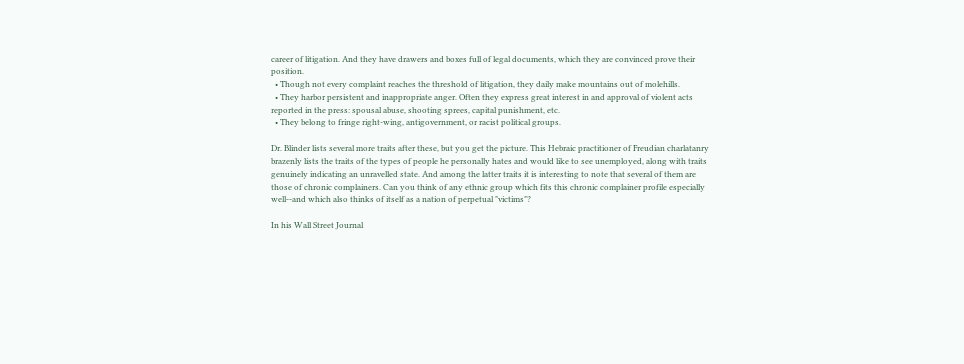career of litigation. And they have drawers and boxes full of legal documents, which they are convinced prove their position.
  • Though not every complaint reaches the threshold of litigation, they daily make mountains out of molehills.
  • They harbor persistent and inappropriate anger. Often they express great interest in and approval of violent acts reported in the press: spousal abuse, shooting sprees, capital punishment, etc.
  • They belong to fringe right-wing, antigovernment, or racist political groups.

Dr. Blinder lists several more traits after these, but you get the picture. This Hebraic practitioner of Freudian charlatanry brazenly lists the traits of the types of people he personally hates and would like to see unemployed, along with traits genuinely indicating an unravelled state. And among the latter traits it is interesting to note that several of them are those of chronic complainers. Can you think of any ethnic group which fits this chronic complainer profile especially well--and which also thinks of itself as a nation of perpetual "victims"?

In his Wall Street Journal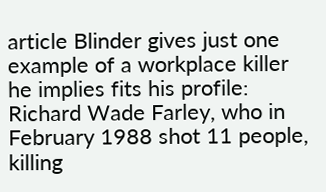article Blinder gives just one example of a workplace killer he implies fits his profile: Richard Wade Farley, who in February 1988 shot 11 people, killing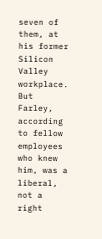seven of them, at his former Silicon Valley workplace. But Farley, according to fellow employees who knew him, was a liberal, not a right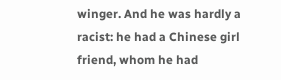winger. And he was hardly a racist: he had a Chinese girl friend, whom he had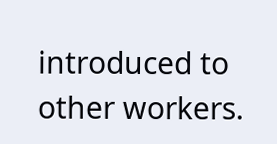introduced to other workers.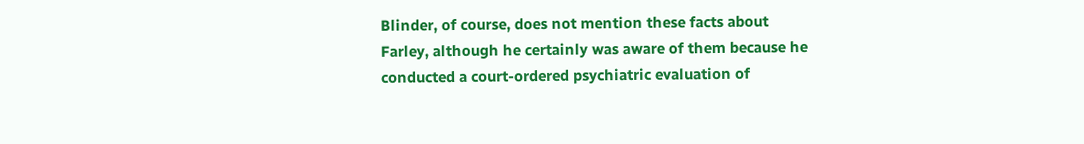Blinder, of course, does not mention these facts about Farley, although he certainly was aware of them because he conducted a court-ordered psychiatric evaluation of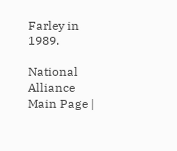Farley in 1989.

National Alliance Main Page |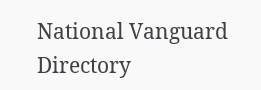National Vanguard Directory